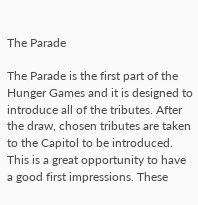The Parade

The Parade is the first part of the Hunger Games and it is designed to introduce all of the tributes. After the draw, chosen tributes are taken to the Capitol to be introduced. This is a great opportunity to have a good first impressions. These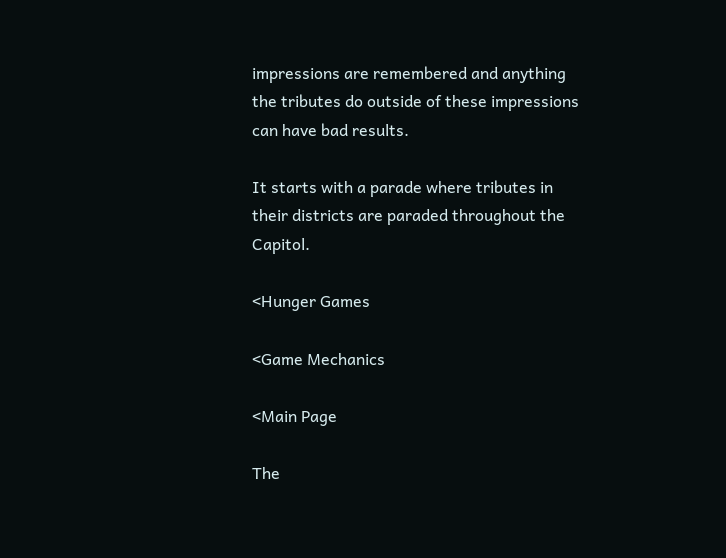impressions are remembered and anything the tributes do outside of these impressions can have bad results.

It starts with a parade where tributes in their districts are paraded throughout the Capitol.

<Hunger Games

<Game Mechanics

<Main Page

The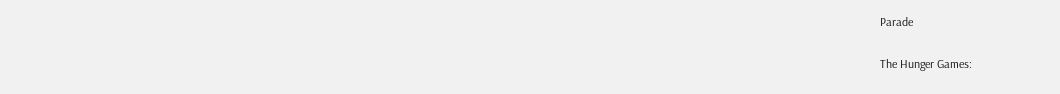Parade

The Hunger Games: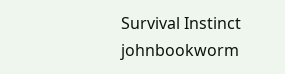Survival Instinct johnbookworm